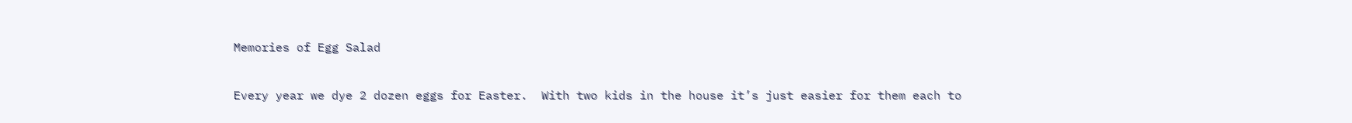Memories of Egg Salad

Every year we dye 2 dozen eggs for Easter.  With two kids in the house it’s just easier for them each to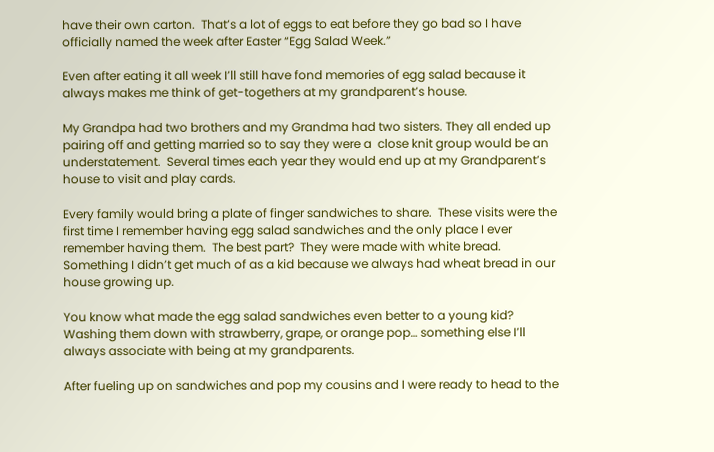have their own carton.  That’s a lot of eggs to eat before they go bad so I have officially named the week after Easter “Egg Salad Week.”

Even after eating it all week I’ll still have fond memories of egg salad because it always makes me think of get-togethers at my grandparent’s house.

My Grandpa had two brothers and my Grandma had two sisters. They all ended up pairing off and getting married so to say they were a  close knit group would be an understatement.  Several times each year they would end up at my Grandparent’s house to visit and play cards.

Every family would bring a plate of finger sandwiches to share.  These visits were the first time I remember having egg salad sandwiches and the only place I ever remember having them.  The best part?  They were made with white bread.  Something I didn’t get much of as a kid because we always had wheat bread in our house growing up.

You know what made the egg salad sandwiches even better to a young kid?  Washing them down with strawberry, grape, or orange pop… something else I’ll always associate with being at my grandparents.

After fueling up on sandwiches and pop my cousins and I were ready to head to the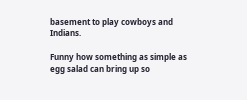basement to play cowboys and Indians.

Funny how something as simple as egg salad can bring up so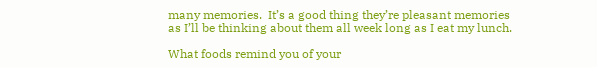many memories.  It’s a good thing they’re pleasant memories as I’ll be thinking about them all week long as I eat my lunch.

What foods remind you of your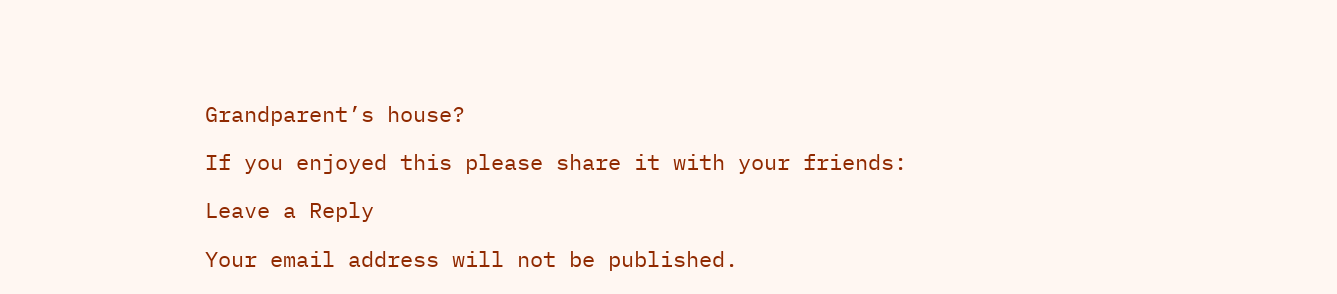Grandparent’s house?

If you enjoyed this please share it with your friends:

Leave a Reply

Your email address will not be published.